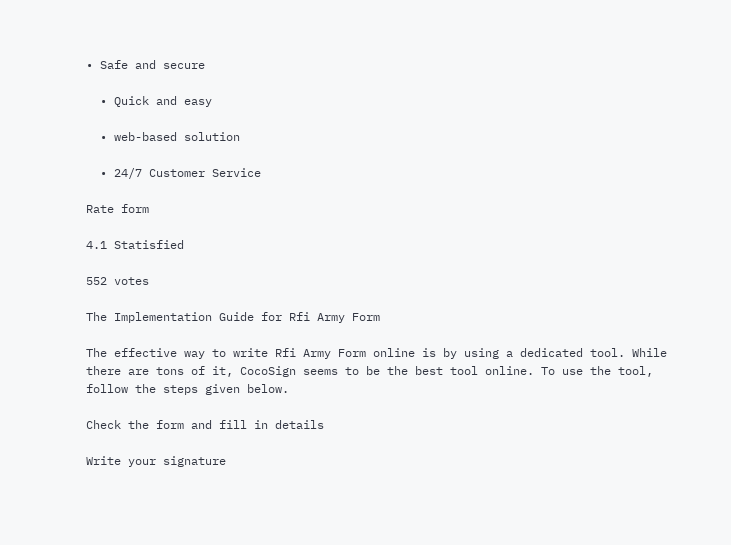• Safe and secure

  • Quick and easy

  • web-based solution

  • 24/7 Customer Service

Rate form

4.1 Statisfied

552 votes

The Implementation Guide for Rfi Army Form

The effective way to write Rfi Army Form online is by using a dedicated tool. While there are tons of it, CocoSign seems to be the best tool online. To use the tool, follow the steps given below.

Check the form and fill in details

Write your signature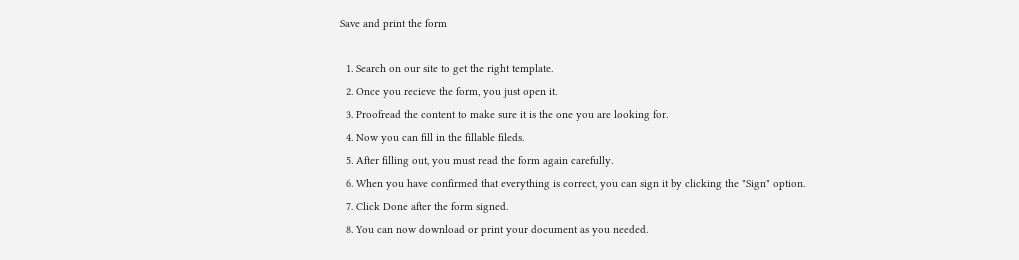Save and print the form

  1. Search on our site to get the right template.
  2. Once you recieve the form, you just open it.
  3. Proofread the content to make sure it is the one you are looking for.
  4. Now you can fill in the fillable fileds.
  5. After filling out, you must read the form again carefully.
  6. When you have confirmed that everything is correct, you can sign it by clicking the "Sign" option.
  7. Click Done after the form signed.
  8. You can now download or print your document as you needed.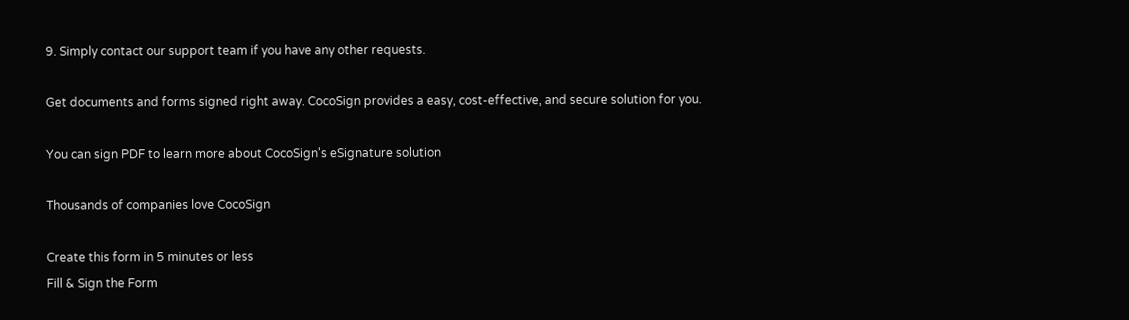9. Simply contact our support team if you have any other requests.

Get documents and forms signed right away. CocoSign provides a easy, cost-effective, and secure solution for you.

You can sign PDF to learn more about CocoSign's eSignature solution

Thousands of companies love CocoSign

Create this form in 5 minutes or less
Fill & Sign the Form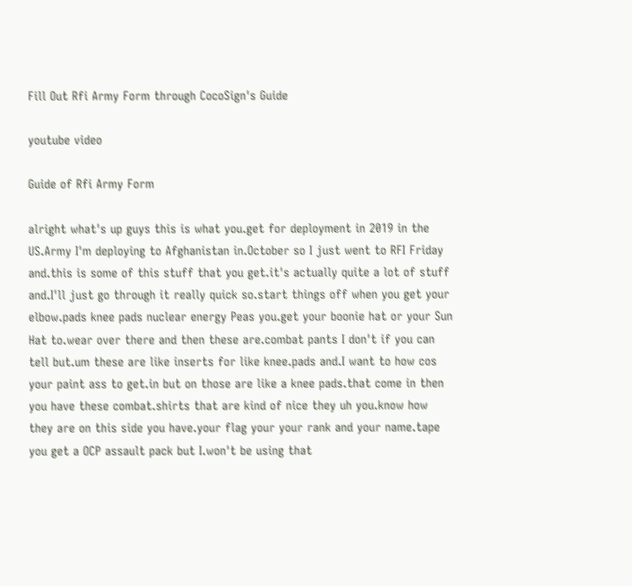Fill Out Rfi Army Form through CocoSign's Guide

youtube video

Guide of Rfi Army Form

alright what's up guys this is what you.get for deployment in 2019 in the US.Army I'm deploying to Afghanistan in.October so I just went to RFI Friday and.this is some of this stuff that you get.it's actually quite a lot of stuff and.I'll just go through it really quick so.start things off when you get your elbow.pads knee pads nuclear energy Peas you.get your boonie hat or your Sun Hat to.wear over there and then these are.combat pants I don't if you can tell but.um these are like inserts for like knee.pads and.I want to how cos your paint ass to get.in but on those are like a knee pads.that come in then you have these combat.shirts that are kind of nice they uh you.know how they are on this side you have.your flag your your rank and your name.tape you get a OCP assault pack but I.won't be using that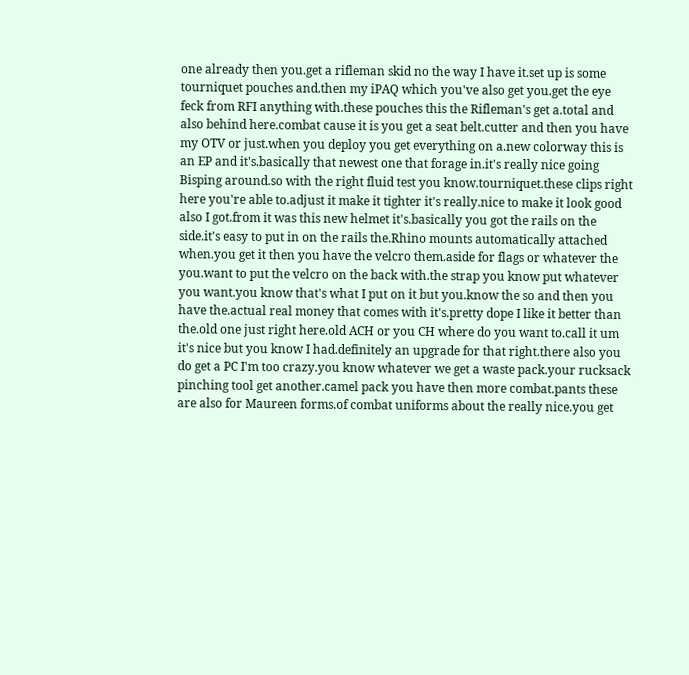one already then you.get a rifleman skid no the way I have it.set up is some tourniquet pouches and.then my iPAQ which you've also get you.get the eye feck from RFI anything with.these pouches this the Rifleman's get a.total and also behind here.combat cause it is you get a seat belt.cutter and then you have my OTV or just.when you deploy you get everything on a.new colorway this is an EP and it's.basically that newest one that forage in.it's really nice going Bisping around.so with the right fluid test you know.tourniquet.these clips right here you're able to.adjust it make it tighter it's really.nice to make it look good also I got.from it was this new helmet it's.basically you got the rails on the side.it's easy to put in on the rails the.Rhino mounts automatically attached when.you get it then you have the velcro them.aside for flags or whatever the you.want to put the velcro on the back with.the strap you know put whatever you want.you know that's what I put on it but you.know the so and then you have the.actual real money that comes with it's.pretty dope I like it better than the.old one just right here.old ACH or you CH where do you want to.call it um it's nice but you know I had.definitely an upgrade for that right.there also you do get a PC I'm too crazy.you know whatever we get a waste pack.your rucksack pinching tool get another.camel pack you have then more combat.pants these are also for Maureen forms.of combat uniforms about the really nice.you get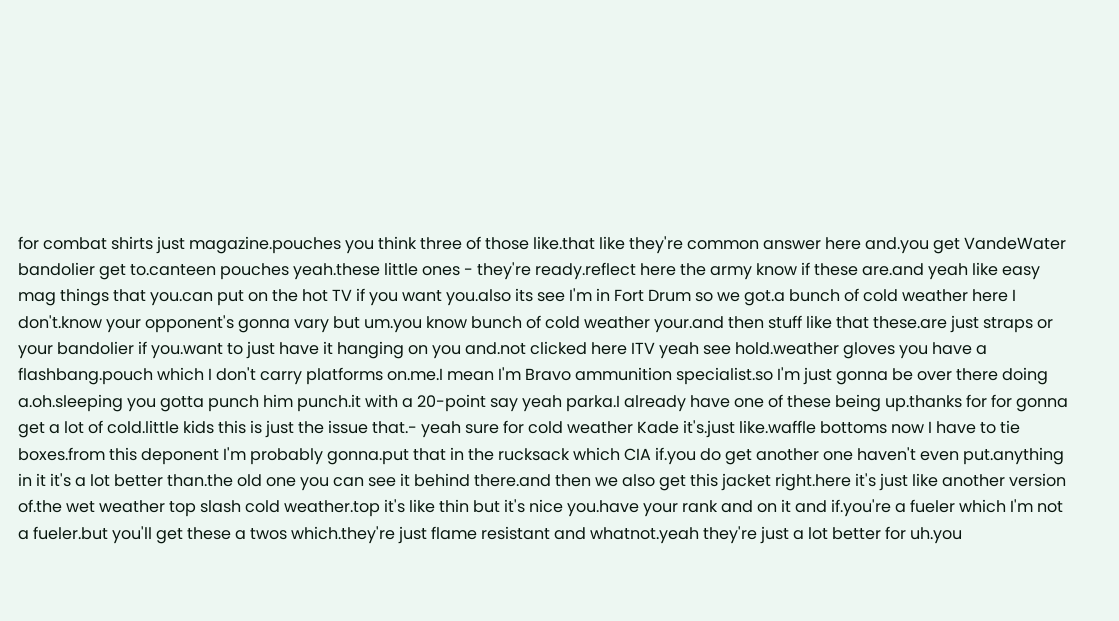for combat shirts just magazine.pouches you think three of those like.that like they're common answer here and.you get VandeWater bandolier get to.canteen pouches yeah.these little ones - they're ready.reflect here the army know if these are.and yeah like easy mag things that you.can put on the hot TV if you want you.also its see I'm in Fort Drum so we got.a bunch of cold weather here I don't.know your opponent's gonna vary but um.you know bunch of cold weather your.and then stuff like that these.are just straps or your bandolier if you.want to just have it hanging on you and.not clicked here ITV yeah see hold.weather gloves you have a flashbang.pouch which I don't carry platforms on.me.I mean I'm Bravo ammunition specialist.so I'm just gonna be over there doing a.oh.sleeping you gotta punch him punch.it with a 20-point say yeah parka.I already have one of these being up.thanks for for gonna get a lot of cold.little kids this is just the issue that.- yeah sure for cold weather Kade it's.just like.waffle bottoms now I have to tie boxes.from this deponent I'm probably gonna.put that in the rucksack which CIA if.you do get another one haven't even put.anything in it it's a lot better than.the old one you can see it behind there.and then we also get this jacket right.here it's just like another version of.the wet weather top slash cold weather.top it's like thin but it's nice you.have your rank and on it and if.you're a fueler which I'm not a fueler.but you'll get these a twos which.they're just flame resistant and whatnot.yeah they're just a lot better for uh.you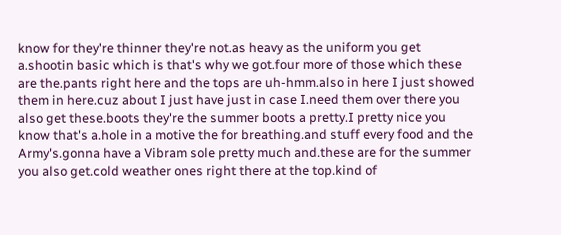know for they're thinner they're not.as heavy as the uniform you get a.shootin basic which is that's why we got.four more of those which these are the.pants right here and the tops are uh-hmm.also in here I just showed them in here.cuz about I just have just in case I.need them over there you also get these.boots they're the summer boots a pretty.I pretty nice you know that's a.hole in a motive the for breathing.and stuff every food and the Army's.gonna have a Vibram sole pretty much and.these are for the summer you also get.cold weather ones right there at the top.kind of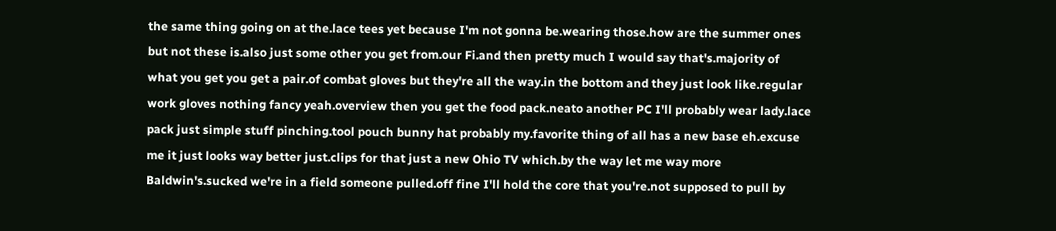the same thing going on at the.lace tees yet because I'm not gonna be.wearing those.how are the summer ones but not these is.also just some other you get from.our Fi.and then pretty much I would say that's.majority of what you get you get a pair.of combat gloves but they're all the way.in the bottom and they just look like.regular work gloves nothing fancy yeah.overview then you get the food pack.neato another PC I'll probably wear lady.lace pack just simple stuff pinching.tool pouch bunny hat probably my.favorite thing of all has a new base eh.excuse me it just looks way better just.clips for that just a new Ohio TV which.by the way let me way more Baldwin's.sucked we're in a field someone pulled.off fine I'll hold the core that you're.not supposed to pull by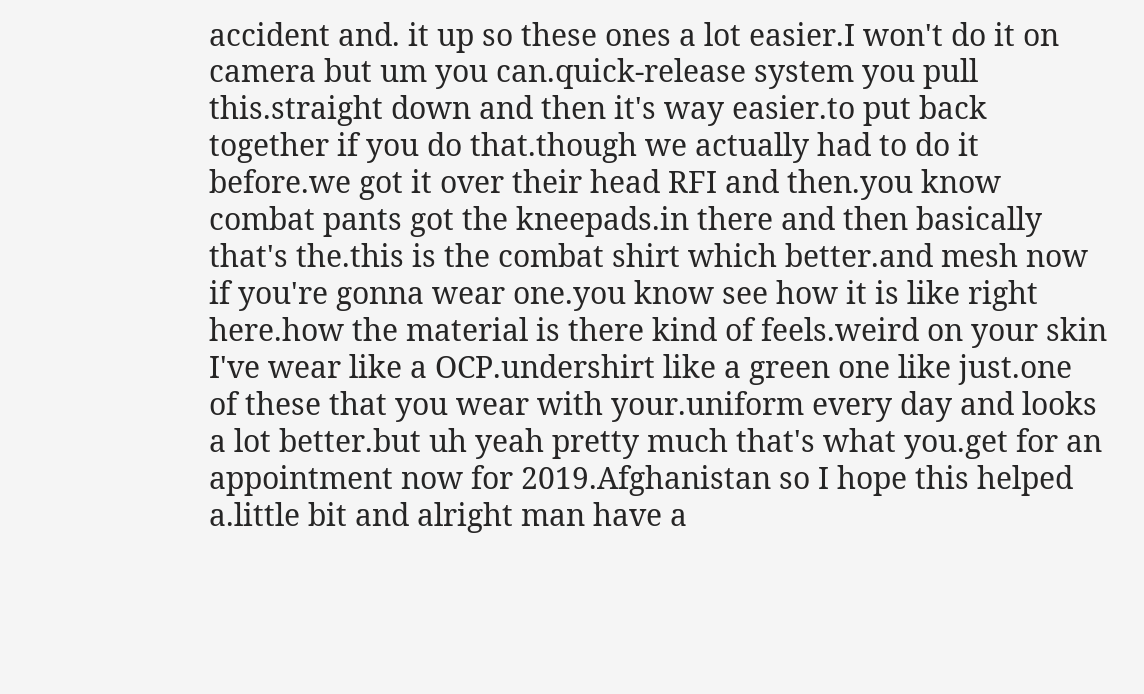accident and. it up so these ones a lot easier.I won't do it on camera but um you can.quick-release system you pull this.straight down and then it's way easier.to put back together if you do that.though we actually had to do it before.we got it over their head RFI and then.you know combat pants got the kneepads.in there and then basically that's the.this is the combat shirt which better.and mesh now if you're gonna wear one.you know see how it is like right here.how the material is there kind of feels.weird on your skin I've wear like a OCP.undershirt like a green one like just.one of these that you wear with your.uniform every day and looks a lot better.but uh yeah pretty much that's what you.get for an appointment now for 2019.Afghanistan so I hope this helped a.little bit and alright man have a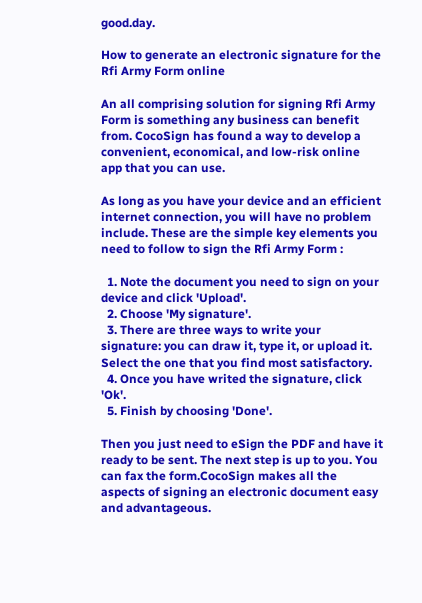good.day.

How to generate an electronic signature for the Rfi Army Form online

An all comprising solution for signing Rfi Army Form is something any business can benefit from. CocoSign has found a way to develop a convenient, economical, and low-risk online app that you can use.

As long as you have your device and an efficient internet connection, you will have no problem include. These are the simple key elements you need to follow to sign the Rfi Army Form :

  1. Note the document you need to sign on your device and click 'Upload'.
  2. Choose 'My signature'.
  3. There are three ways to write your signature: you can draw it, type it, or upload it. Select the one that you find most satisfactory.
  4. Once you have writed the signature, click 'Ok'.
  5. Finish by choosing 'Done'.

Then you just need to eSign the PDF and have it ready to be sent. The next step is up to you. You can fax the form.CocoSign makes all the aspects of signing an electronic document easy and advantageous.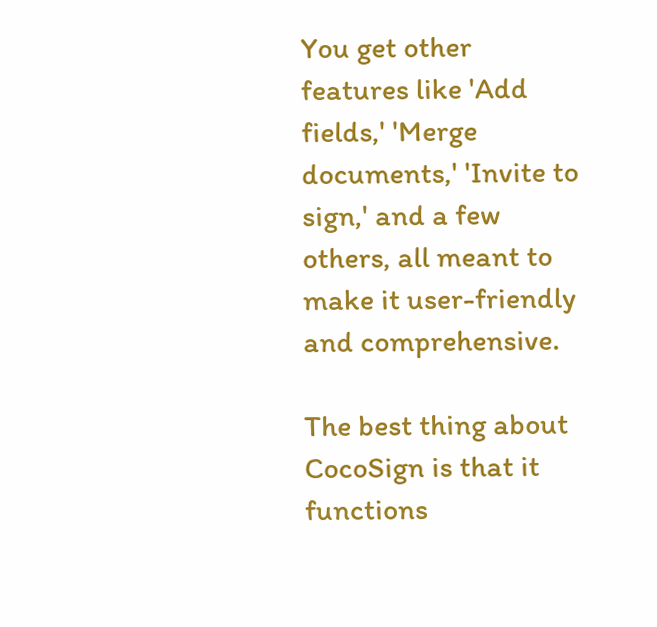You get other features like 'Add fields,' 'Merge documents,' 'Invite to sign,' and a few others, all meant to make it user-friendly and comprehensive.

The best thing about CocoSign is that it functions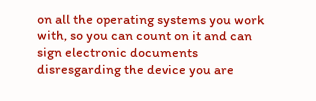on all the operating systems you work with, so you can count on it and can sign electronic documents disresgarding the device you are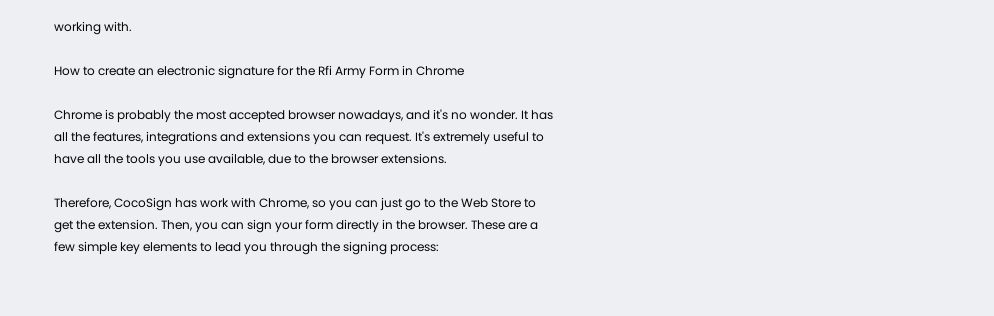working with.

How to create an electronic signature for the Rfi Army Form in Chrome

Chrome is probably the most accepted browser nowadays, and it's no wonder. It has all the features, integrations and extensions you can request. It's extremely useful to have all the tools you use available, due to the browser extensions.

Therefore, CocoSign has work with Chrome, so you can just go to the Web Store to get the extension. Then, you can sign your form directly in the browser. These are a few simple key elements to lead you through the signing process: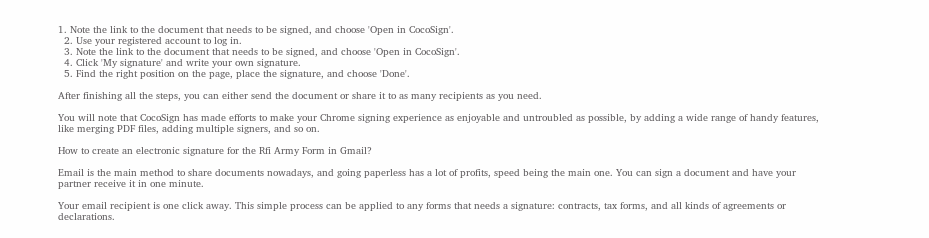1. Note the link to the document that needs to be signed, and choose 'Open in CocoSign'.
  2. Use your registered account to log in.
  3. Note the link to the document that needs to be signed, and choose 'Open in CocoSign'.
  4. Click 'My signature' and write your own signature.
  5. Find the right position on the page, place the signature, and choose 'Done'.

After finishing all the steps, you can either send the document or share it to as many recipients as you need.

You will note that CocoSign has made efforts to make your Chrome signing experience as enjoyable and untroubled as possible, by adding a wide range of handy features, like merging PDF files, adding multiple signers, and so on.

How to create an electronic signature for the Rfi Army Form in Gmail?

Email is the main method to share documents nowadays, and going paperless has a lot of profits, speed being the main one. You can sign a document and have your partner receive it in one minute.

Your email recipient is one click away. This simple process can be applied to any forms that needs a signature: contracts, tax forms, and all kinds of agreements or declarations.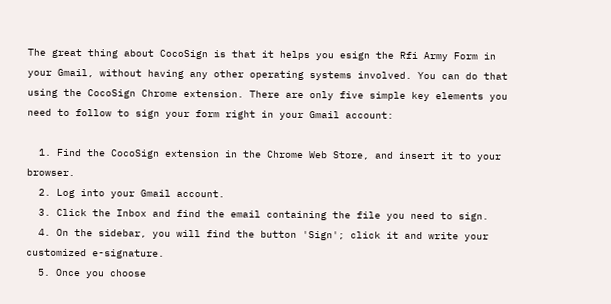The great thing about CocoSign is that it helps you esign the Rfi Army Form in your Gmail, without having any other operating systems involved. You can do that using the CocoSign Chrome extension. There are only five simple key elements you need to follow to sign your form right in your Gmail account:

  1. Find the CocoSign extension in the Chrome Web Store, and insert it to your browser.
  2. Log into your Gmail account.
  3. Click the Inbox and find the email containing the file you need to sign.
  4. On the sidebar, you will find the button 'Sign'; click it and write your customized e-signature.
  5. Once you choose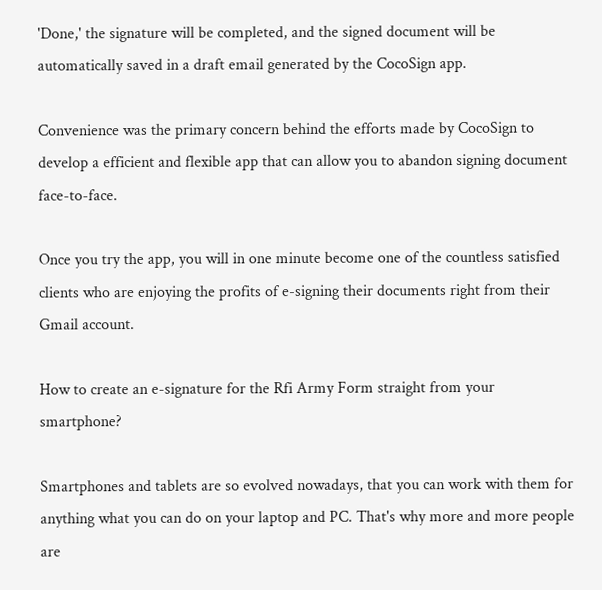'Done,' the signature will be completed, and the signed document will be automatically saved in a draft email generated by the CocoSign app.

Convenience was the primary concern behind the efforts made by CocoSign to develop a efficient and flexible app that can allow you to abandon signing document face-to-face.

Once you try the app, you will in one minute become one of the countless satisfied clients who are enjoying the profits of e-signing their documents right from their Gmail account.

How to create an e-signature for the Rfi Army Form straight from your smartphone?

Smartphones and tablets are so evolved nowadays, that you can work with them for anything what you can do on your laptop and PC. That's why more and more people are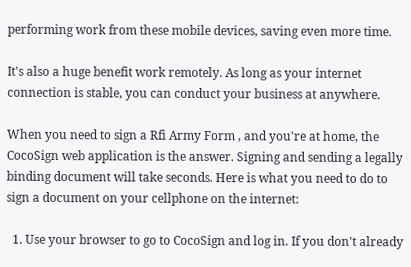performing work from these mobile devices, saving even more time.

It's also a huge benefit work remotely. As long as your internet connection is stable, you can conduct your business at anywhere.

When you need to sign a Rfi Army Form , and you're at home, the CocoSign web application is the answer. Signing and sending a legally binding document will take seconds. Here is what you need to do to sign a document on your cellphone on the internet:

  1. Use your browser to go to CocoSign and log in. If you don't already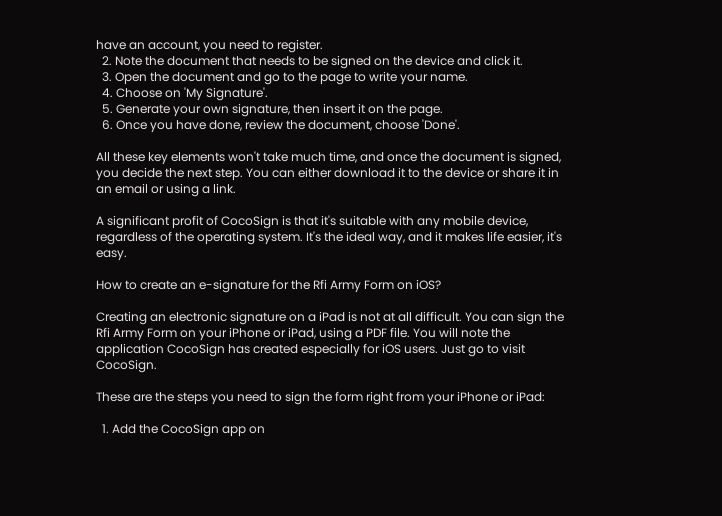have an account, you need to register.
  2. Note the document that needs to be signed on the device and click it.
  3. Open the document and go to the page to write your name.
  4. Choose on 'My Signature'.
  5. Generate your own signature, then insert it on the page.
  6. Once you have done, review the document, choose 'Done'.

All these key elements won't take much time, and once the document is signed, you decide the next step. You can either download it to the device or share it in an email or using a link.

A significant profit of CocoSign is that it's suitable with any mobile device, regardless of the operating system. It's the ideal way, and it makes life easier, it's easy.

How to create an e-signature for the Rfi Army Form on iOS?

Creating an electronic signature on a iPad is not at all difficult. You can sign the Rfi Army Form on your iPhone or iPad, using a PDF file. You will note the application CocoSign has created especially for iOS users. Just go to visit CocoSign.

These are the steps you need to sign the form right from your iPhone or iPad:

  1. Add the CocoSign app on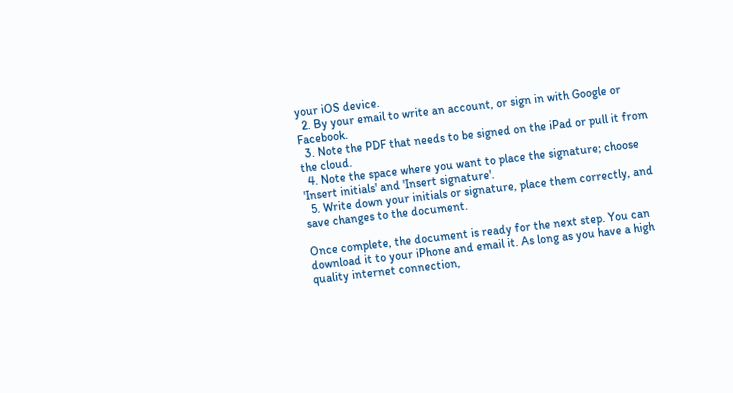your iOS device.
  2. By your email to write an account, or sign in with Google or Facebook.
  3. Note the PDF that needs to be signed on the iPad or pull it from the cloud.
  4. Note the space where you want to place the signature; choose 'Insert initials' and 'Insert signature'.
  5. Write down your initials or signature, place them correctly, and save changes to the document.

Once complete, the document is ready for the next step. You can download it to your iPhone and email it. As long as you have a high quality internet connection,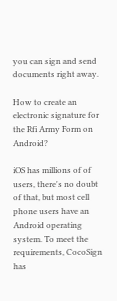you can sign and send documents right away.

How to create an electronic signature for the Rfi Army Form on Android?

iOS has millions of of users, there's no doubt of that, but most cell phone users have an Android operating system. To meet the requirements, CocoSign has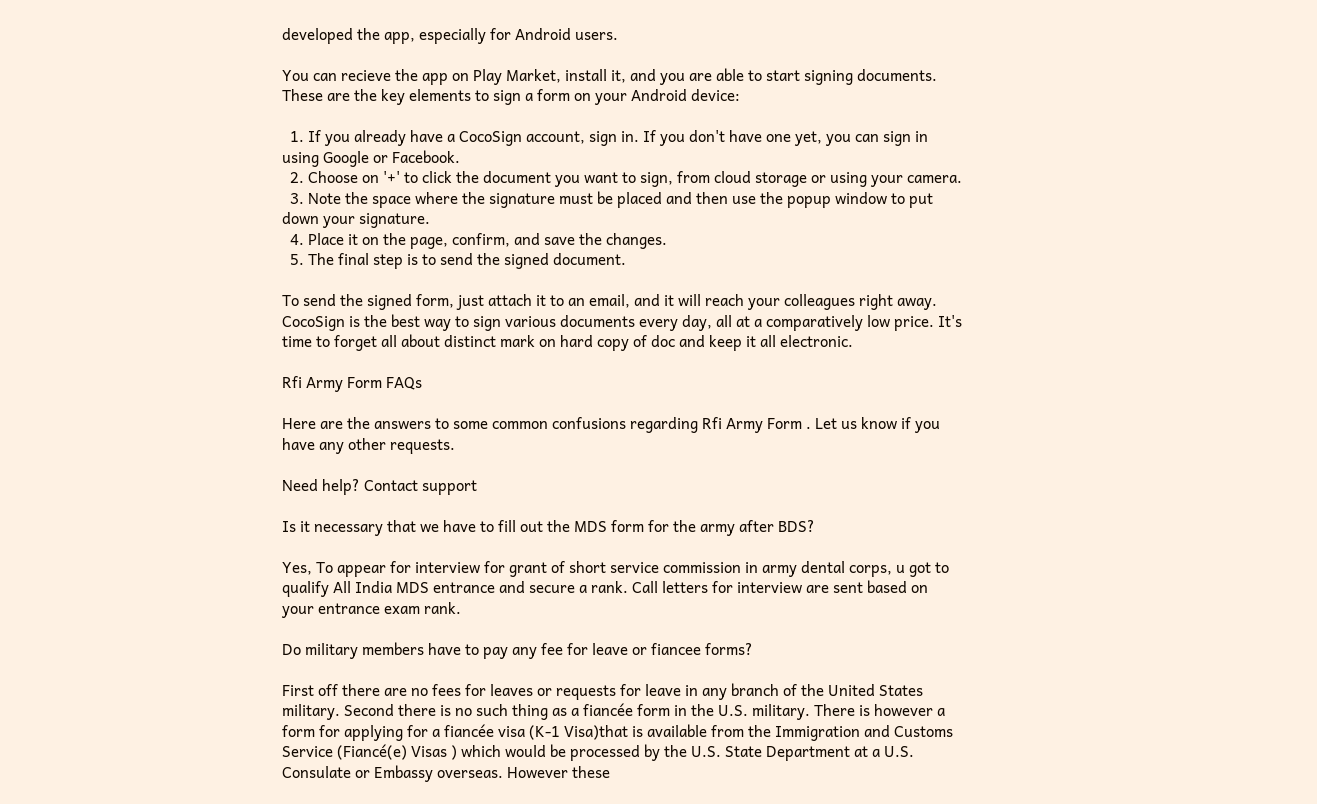developed the app, especially for Android users.

You can recieve the app on Play Market, install it, and you are able to start signing documents. These are the key elements to sign a form on your Android device:

  1. If you already have a CocoSign account, sign in. If you don't have one yet, you can sign in using Google or Facebook.
  2. Choose on '+' to click the document you want to sign, from cloud storage or using your camera.
  3. Note the space where the signature must be placed and then use the popup window to put down your signature.
  4. Place it on the page, confirm, and save the changes.
  5. The final step is to send the signed document.

To send the signed form, just attach it to an email, and it will reach your colleagues right away. CocoSign is the best way to sign various documents every day, all at a comparatively low price. It's time to forget all about distinct mark on hard copy of doc and keep it all electronic.

Rfi Army Form FAQs

Here are the answers to some common confusions regarding Rfi Army Form . Let us know if you have any other requests.

Need help? Contact support

Is it necessary that we have to fill out the MDS form for the army after BDS?

Yes, To appear for interview for grant of short service commission in army dental corps, u got to qualify All India MDS entrance and secure a rank. Call letters for interview are sent based on your entrance exam rank.

Do military members have to pay any fee for leave or fiancee forms?

First off there are no fees for leaves or requests for leave in any branch of the United States military. Second there is no such thing as a fiancée form in the U.S. military. There is however a form for applying for a fiancée visa (K-1 Visa)that is available from the Immigration and Customs Service (Fiancé(e) Visas ) which would be processed by the U.S. State Department at a U.S. Consulate or Embassy overseas. However these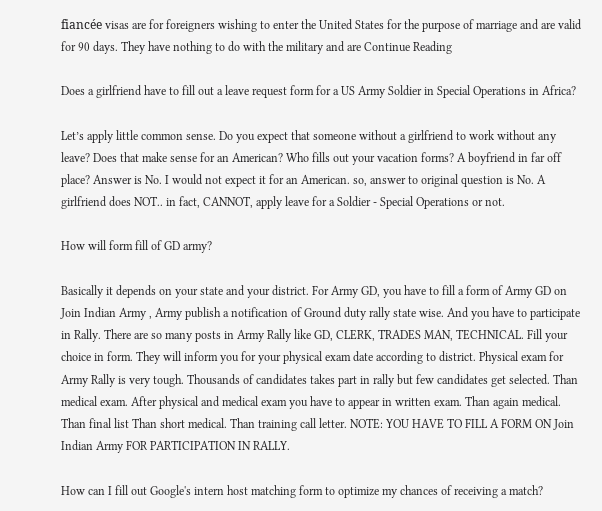fiancée visas are for foreigners wishing to enter the United States for the purpose of marriage and are valid for 90 days. They have nothing to do with the military and are Continue Reading

Does a girlfriend have to fill out a leave request form for a US Army Soldier in Special Operations in Africa?

Let’s apply little common sense. Do you expect that someone without a girlfriend to work without any leave? Does that make sense for an American? Who fills out your vacation forms? A boyfriend in far off place? Answer is No. I would not expect it for an American. so, answer to original question is No. A girlfriend does NOT.. in fact, CANNOT, apply leave for a Soldier - Special Operations or not.

How will form fill of GD army?

Basically it depends on your state and your district. For Army GD, you have to fill a form of Army GD on Join Indian Army , Army publish a notification of Ground duty rally state wise. And you have to participate in Rally. There are so many posts in Army Rally like GD, CLERK, TRADES MAN, TECHNICAL. Fill your choice in form. They will inform you for your physical exam date according to district. Physical exam for Army Rally is very tough. Thousands of candidates takes part in rally but few candidates get selected. Than medical exam. After physical and medical exam you have to appear in written exam. Than again medical. Than final list Than short medical. Than training call letter. NOTE: YOU HAVE TO FILL A FORM ON Join Indian Army FOR PARTICIPATION IN RALLY.

How can I fill out Google's intern host matching form to optimize my chances of receiving a match?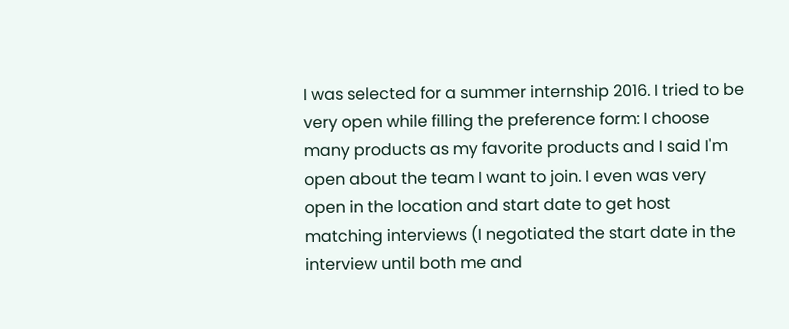I was selected for a summer internship 2016. I tried to be very open while filling the preference form: I choose many products as my favorite products and I said I'm open about the team I want to join. I even was very open in the location and start date to get host matching interviews (I negotiated the start date in the interview until both me and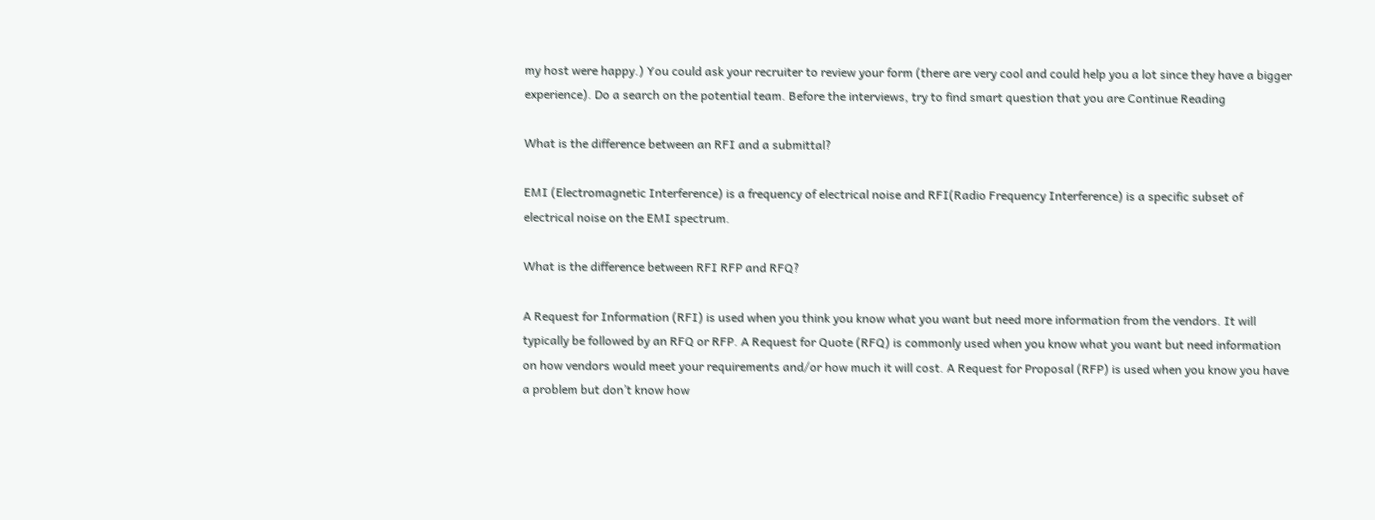my host were happy.) You could ask your recruiter to review your form (there are very cool and could help you a lot since they have a bigger experience). Do a search on the potential team. Before the interviews, try to find smart question that you are Continue Reading

What is the difference between an RFI and a submittal?

EMI (Electromagnetic Interference) is a frequency of electrical noise and RFI(Radio Frequency Interference) is a specific subset of electrical noise on the EMI spectrum.

What is the difference between RFI RFP and RFQ?

A Request for Information (RFI) is used when you think you know what you want but need more information from the vendors. It will typically be followed by an RFQ or RFP. A Request for Quote (RFQ) is commonly used when you know what you want but need information on how vendors would meet your requirements and/or how much it will cost. A Request for Proposal (RFP) is used when you know you have a problem but don’t know how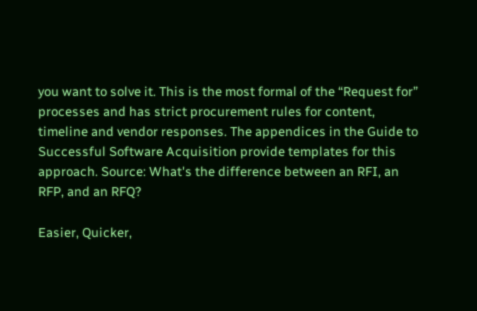you want to solve it. This is the most formal of the “Request for” processes and has strict procurement rules for content, timeline and vendor responses. The appendices in the Guide to Successful Software Acquisition provide templates for this approach. Source: What's the difference between an RFI, an RFP, and an RFQ?

Easier, Quicker,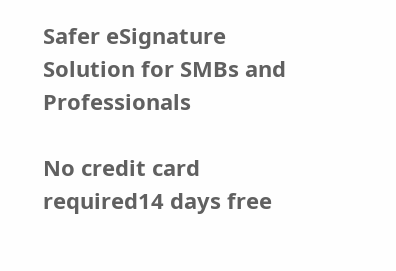Safer eSignature Solution for SMBs and Professionals

No credit card required14 days free